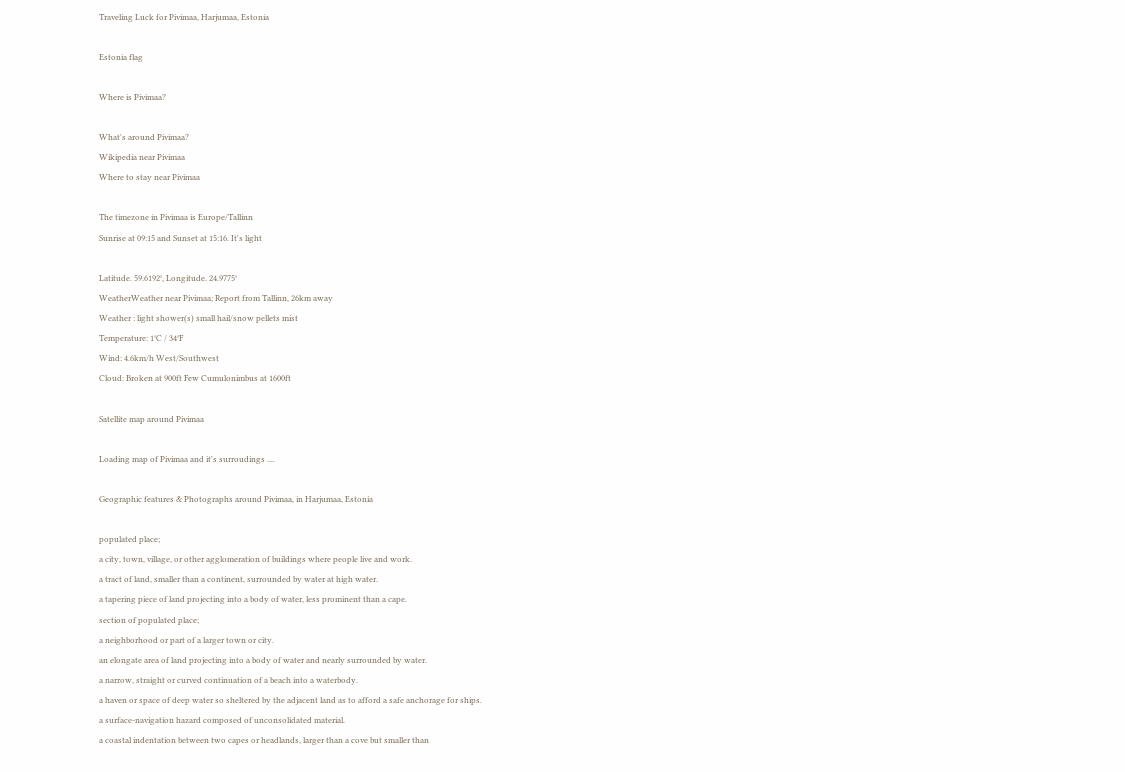Traveling Luck for Pivimaa, Harjumaa, Estonia

Estonia flag

Where is Pivimaa?

What's around Pivimaa?
Wikipedia near Pivimaa
Where to stay near Pivimaa

The timezone in Pivimaa is Europe/Tallinn
Sunrise at 09:15 and Sunset at 15:16. It's light

Latitude. 59.6192°, Longitude. 24.9775°
WeatherWeather near Pivimaa; Report from Tallinn, 26km away
Weather : light shower(s) small hail/snow pellets mist
Temperature: 1°C / 34°F
Wind: 4.6km/h West/Southwest
Cloud: Broken at 900ft Few Cumulonimbus at 1600ft

Satellite map around Pivimaa

Loading map of Pivimaa and it's surroudings ....

Geographic features & Photographs around Pivimaa, in Harjumaa, Estonia

populated place;
a city, town, village, or other agglomeration of buildings where people live and work.
a tract of land, smaller than a continent, surrounded by water at high water.
a tapering piece of land projecting into a body of water, less prominent than a cape.
section of populated place;
a neighborhood or part of a larger town or city.
an elongate area of land projecting into a body of water and nearly surrounded by water.
a narrow, straight or curved continuation of a beach into a waterbody.
a haven or space of deep water so sheltered by the adjacent land as to afford a safe anchorage for ships.
a surface-navigation hazard composed of unconsolidated material.
a coastal indentation between two capes or headlands, larger than a cove but smaller than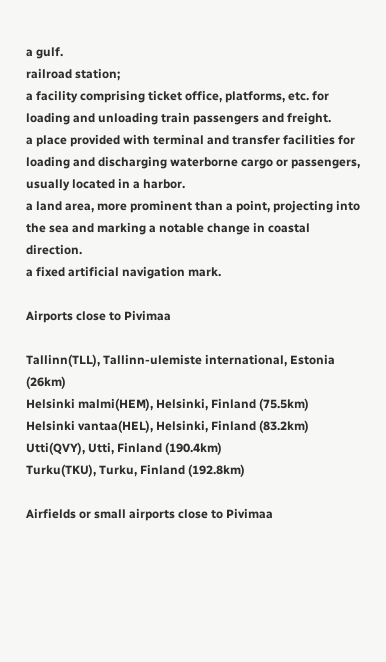a gulf.
railroad station;
a facility comprising ticket office, platforms, etc. for loading and unloading train passengers and freight.
a place provided with terminal and transfer facilities for loading and discharging waterborne cargo or passengers, usually located in a harbor.
a land area, more prominent than a point, projecting into the sea and marking a notable change in coastal direction.
a fixed artificial navigation mark.

Airports close to Pivimaa

Tallinn(TLL), Tallinn-ulemiste international, Estonia (26km)
Helsinki malmi(HEM), Helsinki, Finland (75.5km)
Helsinki vantaa(HEL), Helsinki, Finland (83.2km)
Utti(QVY), Utti, Finland (190.4km)
Turku(TKU), Turku, Finland (192.8km)

Airfields or small airports close to Pivimaa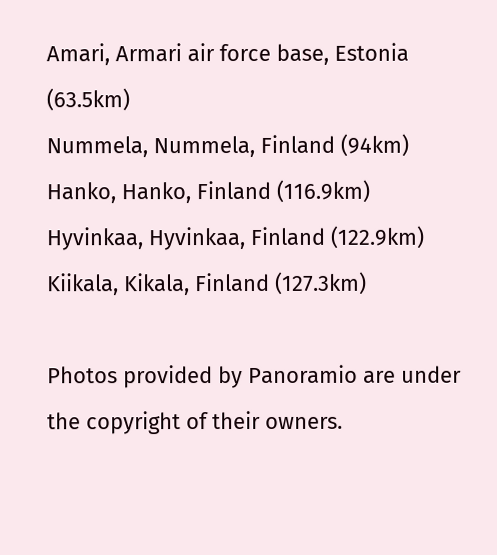Amari, Armari air force base, Estonia (63.5km)
Nummela, Nummela, Finland (94km)
Hanko, Hanko, Finland (116.9km)
Hyvinkaa, Hyvinkaa, Finland (122.9km)
Kiikala, Kikala, Finland (127.3km)

Photos provided by Panoramio are under the copyright of their owners.